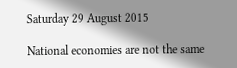Saturday 29 August 2015

National economies are not the same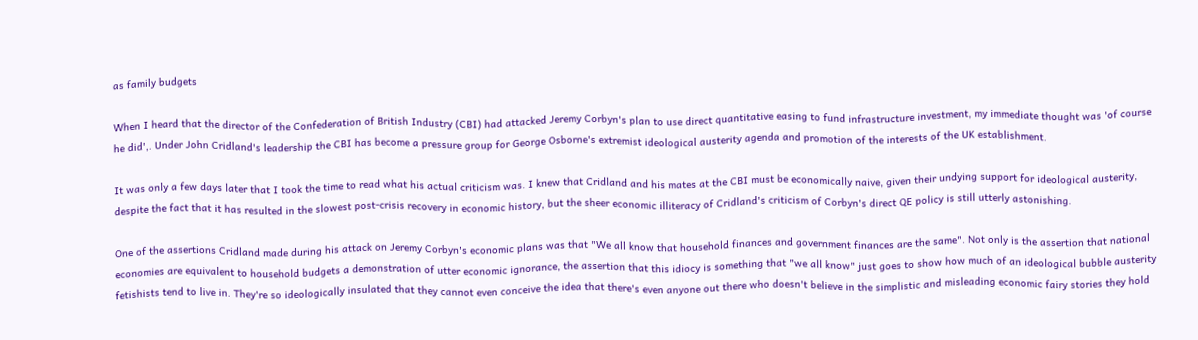as family budgets

When I heard that the director of the Confederation of British Industry (CBI) had attacked Jeremy Corbyn's plan to use direct quantitative easing to fund infrastructure investment, my immediate thought was 'of course he did',. Under John Cridland's leadership the CBI has become a pressure group for George Osborne's extremist ideological austerity agenda and promotion of the interests of the UK establishment.

It was only a few days later that I took the time to read what his actual criticism was. I knew that Cridland and his mates at the CBI must be economically naive, given their undying support for ideological austerity, despite the fact that it has resulted in the slowest post-crisis recovery in economic history, but the sheer economic illiteracy of Cridland's criticism of Corbyn's direct QE policy is still utterly astonishing.

One of the assertions Cridland made during his attack on Jeremy Corbyn's economic plans was that "We all know that household finances and government finances are the same". Not only is the assertion that national economies are equivalent to household budgets a demonstration of utter economic ignorance, the assertion that this idiocy is something that "we all know" just goes to show how much of an ideological bubble austerity fetishists tend to live in. They're so ideologically insulated that they cannot even conceive the idea that there's even anyone out there who doesn't believe in the simplistic and misleading economic fairy stories they hold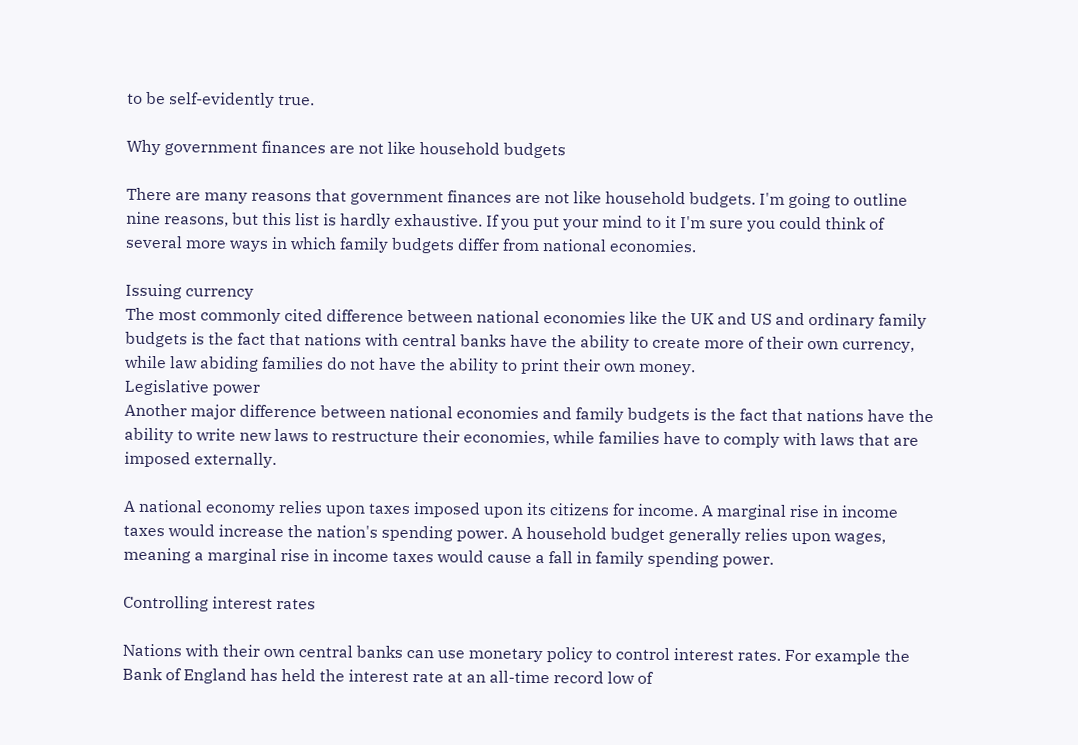to be self-evidently true.

Why government finances are not like household budgets

There are many reasons that government finances are not like household budgets. I'm going to outline nine reasons, but this list is hardly exhaustive. If you put your mind to it I'm sure you could think of several more ways in which family budgets differ from national economies.

Issuing currency
The most commonly cited difference between national economies like the UK and US and ordinary family budgets is the fact that nations with central banks have the ability to create more of their own currency, while law abiding families do not have the ability to print their own money.
Legislative power
Another major difference between national economies and family budgets is the fact that nations have the ability to write new laws to restructure their economies, while families have to comply with laws that are imposed externally.

A national economy relies upon taxes imposed upon its citizens for income. A marginal rise in income taxes would increase the nation's spending power. A household budget generally relies upon wages, meaning a marginal rise in income taxes would cause a fall in family spending power.

Controlling interest rates

Nations with their own central banks can use monetary policy to control interest rates. For example the Bank of England has held the interest rate at an all-time record low of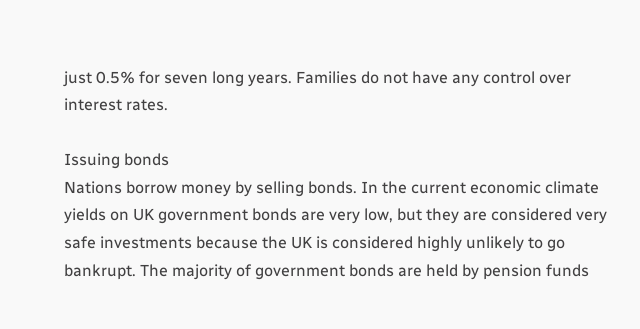just 0.5% for seven long years. Families do not have any control over interest rates.

Issuing bonds
Nations borrow money by selling bonds. In the current economic climate yields on UK government bonds are very low, but they are considered very safe investments because the UK is considered highly unlikely to go bankrupt. The majority of government bonds are held by pension funds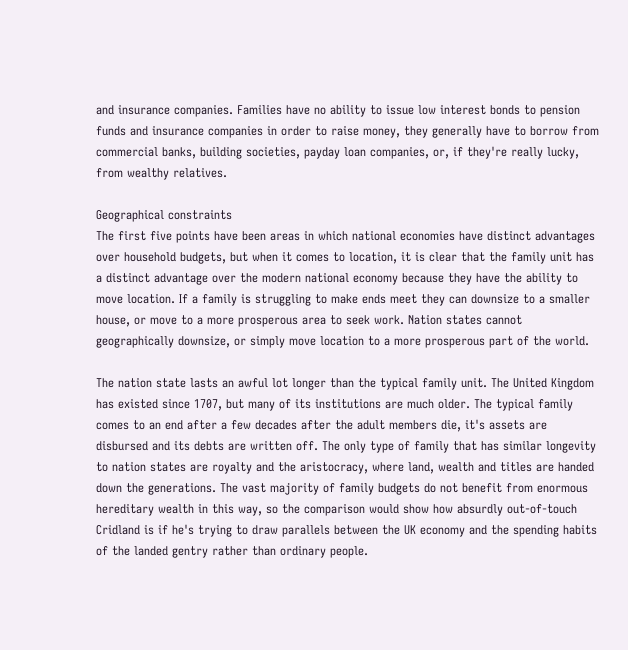and insurance companies. Families have no ability to issue low interest bonds to pension funds and insurance companies in order to raise money, they generally have to borrow from commercial banks, building societies, payday loan companies, or, if they're really lucky, from wealthy relatives.

Geographical constraints
The first five points have been areas in which national economies have distinct advantages over household budgets, but when it comes to location, it is clear that the family unit has a distinct advantage over the modern national economy because they have the ability to move location. If a family is struggling to make ends meet they can downsize to a smaller house, or move to a more prosperous area to seek work. Nation states cannot geographically downsize, or simply move location to a more prosperous part of the world.

The nation state lasts an awful lot longer than the typical family unit. The United Kingdom has existed since 1707, but many of its institutions are much older. The typical family comes to an end after a few decades after the adult members die, it's assets are disbursed and its debts are written off. The only type of family that has similar longevity to nation states are royalty and the aristocracy, where land, wealth and titles are handed down the generations. The vast majority of family budgets do not benefit from enormous hereditary wealth in this way, so the comparison would show how absurdly out-of-touch Cridland is if he's trying to draw parallels between the UK economy and the spending habits of the landed gentry rather than ordinary people.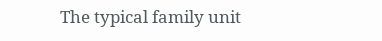The typical family unit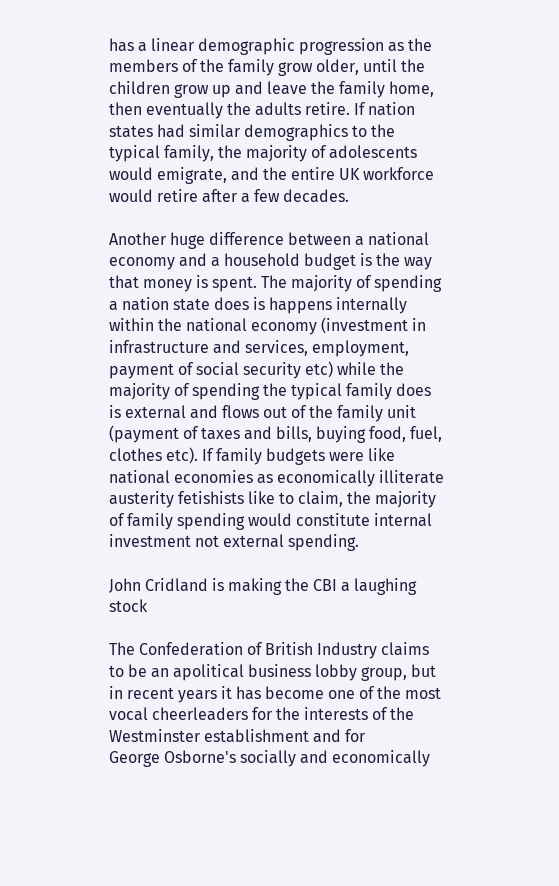has a linear demographic progression as the members of the family grow older, until the children grow up and leave the family home, then eventually the adults retire. If nation states had similar demographics to the typical family, the majority of adolescents would emigrate, and the entire UK workforce would retire after a few decades.

Another huge difference between a national economy and a household budget is the way that money is spent. The majority of spending a nation state does is happens internally within the national economy (investment in infrastructure and services, employment, payment of social security etc) while the majority of spending the typical family does is external and flows out of the family unit (payment of taxes and bills, buying food, fuel, clothes etc). If family budgets were like national economies as economically illiterate austerity fetishists like to claim, the majority of family spending would constitute internal investment not external spending.

John Cridland is making the CBI a laughing stock

The Confederation of British Industry claims to be an apolitical business lobby group, but in recent years it has become one of the most vocal cheerleaders for the interests of the Westminster establishment and for
George Osborne's socially and economically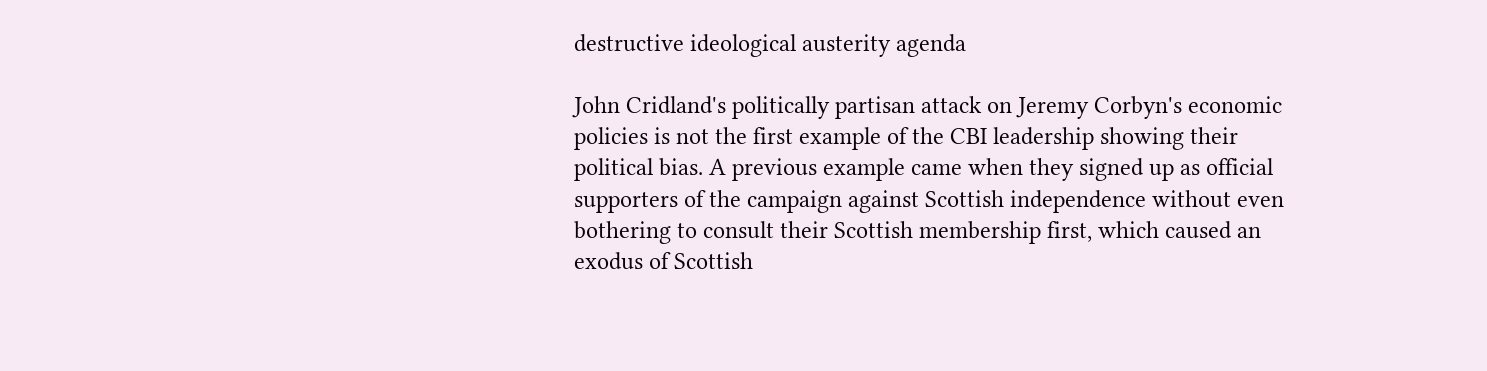destructive ideological austerity agenda

John Cridland's politically partisan attack on Jeremy Corbyn's economic policies is not the first example of the CBI leadership showing their political bias. A previous example came when they signed up as official supporters of the campaign against Scottish independence without even bothering to consult their Scottish membership first, which caused an exodus of Scottish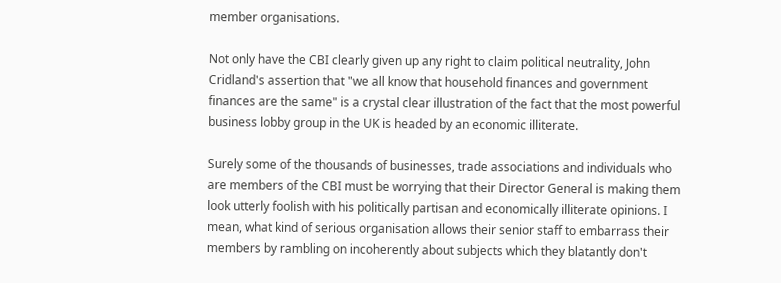member organisations.

Not only have the CBI clearly given up any right to claim political neutrality, John Cridland's assertion that "we all know that household finances and government finances are the same" is a crystal clear illustration of the fact that the most powerful business lobby group in the UK is headed by an economic illiterate.

Surely some of the thousands of businesses, trade associations and individuals who are members of the CBI must be worrying that their Director General is making them look utterly foolish with his politically partisan and economically illiterate opinions. I mean, what kind of serious organisation allows their senior staff to embarrass their members by rambling on incoherently about subjects which they blatantly don't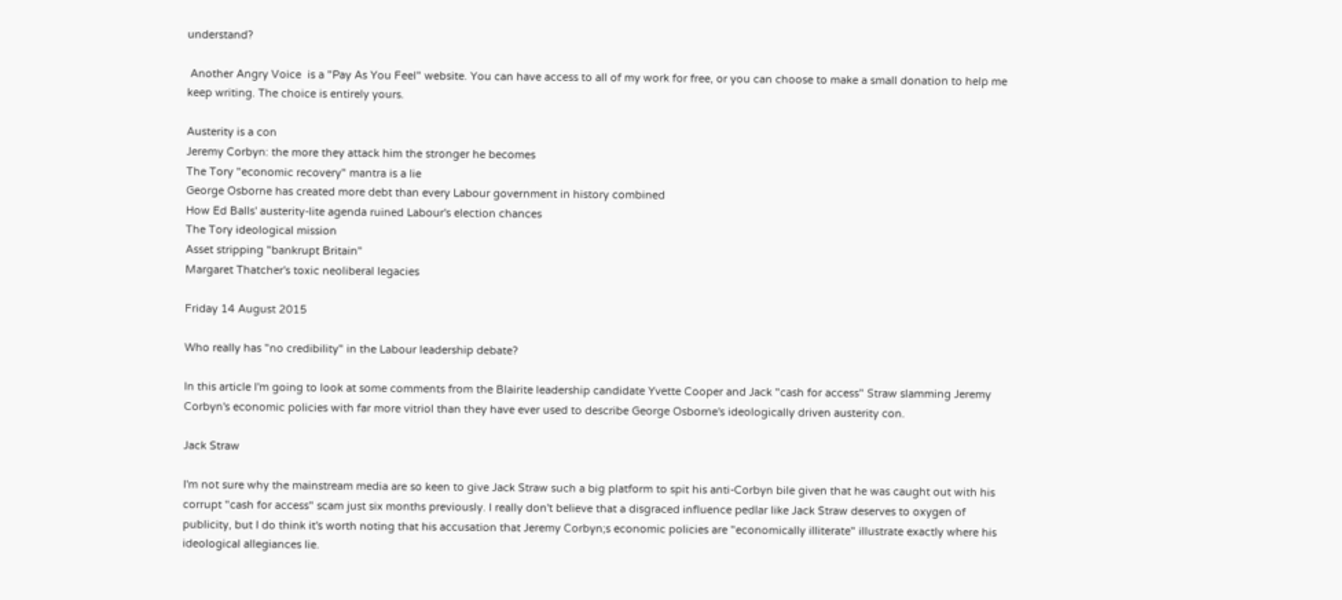understand?

 Another Angry Voice  is a "Pay As You Feel" website. You can have access to all of my work for free, or you can choose to make a small donation to help me keep writing. The choice is entirely yours.

Austerity is a con
Jeremy Corbyn: the more they attack him the stronger he becomes
The Tory "economic recovery" mantra is a lie
George Osborne has created more debt than every Labour government in history combined
How Ed Balls' austerity-lite agenda ruined Labour's election chances
The Tory ideological mission
Asset stripping "bankrupt Britain"
Margaret Thatcher's toxic neoliberal legacies

Friday 14 August 2015

Who really has "no credibility" in the Labour leadership debate?

In this article I'm going to look at some comments from the Blairite leadership candidate Yvette Cooper and Jack "cash for access" Straw slamming Jeremy Corbyn's economic policies with far more vitriol than they have ever used to describe George Osborne's ideologically driven austerity con.

Jack Straw

I'm not sure why the mainstream media are so keen to give Jack Straw such a big platform to spit his anti-Corbyn bile given that he was caught out with his corrupt "cash for access" scam just six months previously. I really don't believe that a disgraced influence pedlar like Jack Straw deserves to oxygen of publicity, but I do think it's worth noting that his accusation that Jeremy Corbyn;s economic policies are "economically illiterate" illustrate exactly where his ideological allegiances lie.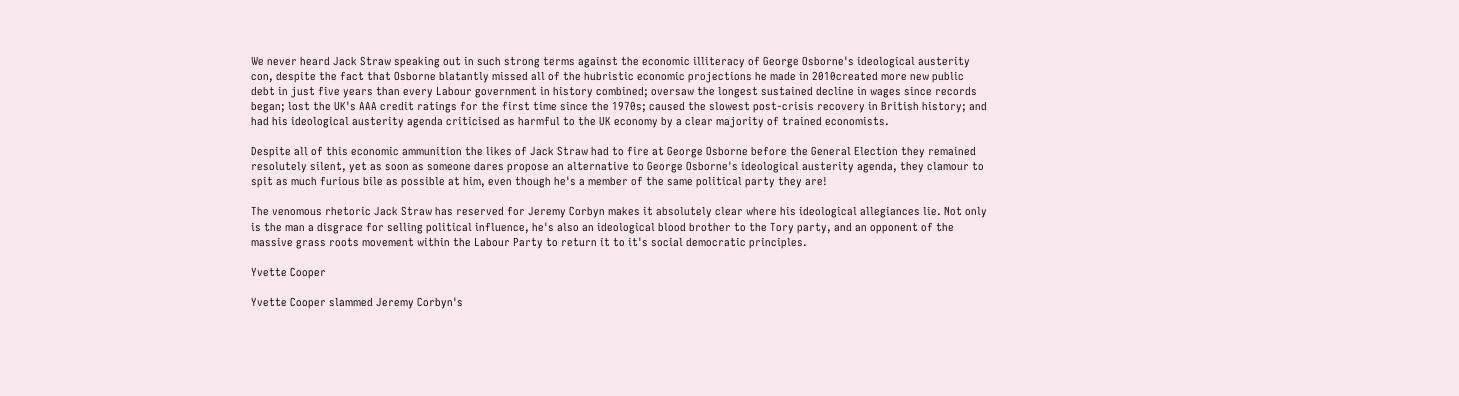We never heard Jack Straw speaking out in such strong terms against the economic illiteracy of George Osborne's ideological austerity con, despite the fact that Osborne blatantly missed all of the hubristic economic projections he made in 2010created more new public debt in just five years than every Labour government in history combined; oversaw the longest sustained decline in wages since records began; lost the UK's AAA credit ratings for the first time since the 1970s; caused the slowest post-crisis recovery in British history; and had his ideological austerity agenda criticised as harmful to the UK economy by a clear majority of trained economists.

Despite all of this economic ammunition the likes of Jack Straw had to fire at George Osborne before the General Election they remained resolutely silent, yet as soon as someone dares propose an alternative to George Osborne's ideological austerity agenda, they clamour to spit as much furious bile as possible at him, even though he's a member of the same political party they are!

The venomous rhetoric Jack Straw has reserved for Jeremy Corbyn makes it absolutely clear where his ideological allegiances lie. Not only is the man a disgrace for selling political influence, he's also an ideological blood brother to the Tory party, and an opponent of the massive grass roots movement within the Labour Party to return it to it's social democratic principles.

Yvette Cooper

Yvette Cooper slammed Jeremy Corbyn's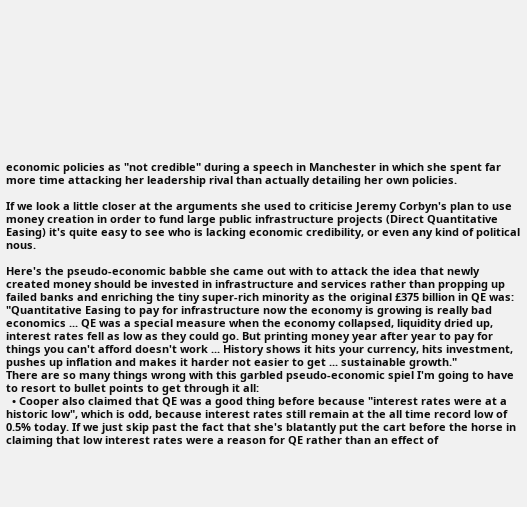economic policies as "not credible" during a speech in Manchester in which she spent far more time attacking her leadership rival than actually detailing her own policies.

If we look a little closer at the arguments she used to criticise Jeremy Corbyn's plan to use money creation in order to fund large public infrastructure projects (Direct Quantitative Easing) it's quite easy to see who is lacking economic credibility, or even any kind of political nous.

Here's the pseudo-economic babble she came out with to attack the idea that newly created money should be invested in infrastructure and services rather than propping up failed banks and enriching the tiny super-rich minority as the original £375 billion in QE was:
"Quantitative Easing to pay for infrastructure now the economy is growing is really bad economics ... QE was a special measure when the economy collapsed, liquidity dried up, interest rates fell as low as they could go. But printing money year after year to pay for things you can't afford doesn't work ... History shows it hits your currency, hits investment, pushes up inflation and makes it harder not easier to get ... sustainable growth."
There are so many things wrong with this garbled pseudo-economic spiel I'm going to have to resort to bullet points to get through it all:
  • Cooper also claimed that QE was a good thing before because "interest rates were at a historic low", which is odd, because interest rates still remain at the all time record low of 0.5% today. If we just skip past the fact that she's blatantly put the cart before the horse in claiming that low interest rates were a reason for QE rather than an effect of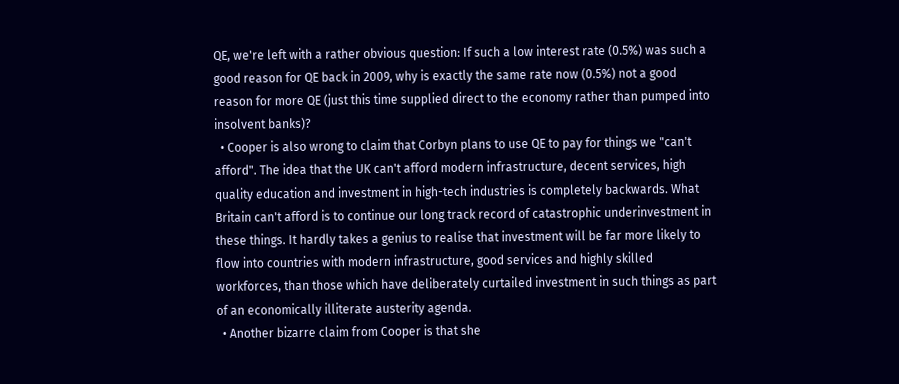QE, we're left with a rather obvious question: If such a low interest rate (0.5%) was such a good reason for QE back in 2009, why is exactly the same rate now (0.5%) not a good reason for more QE (just this time supplied direct to the economy rather than pumped into insolvent banks)?
  • Cooper is also wrong to claim that Corbyn plans to use QE to pay for things we "can't afford". The idea that the UK can't afford modern infrastructure, decent services, high quality education and investment in high-tech industries is completely backwards. What Britain can't afford is to continue our long track record of catastrophic underinvestment in these things. It hardly takes a genius to realise that investment will be far more likely to flow into countries with modern infrastructure, good services and highly skilled workforces, than those which have deliberately curtailed investment in such things as part of an economically illiterate austerity agenda.
  • Another bizarre claim from Cooper is that she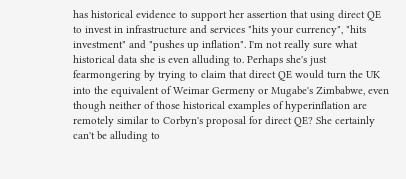has historical evidence to support her assertion that using direct QE to invest in infrastructure and services "hits your currency", "hits investment" and "pushes up inflation". I'm not really sure what historical data she is even alluding to. Perhaps she's just fearmongering by trying to claim that direct QE would turn the UK into the equivalent of Weimar Germeny or Mugabe's Zimbabwe, even though neither of those historical examples of hyperinflation are remotely similar to Corbyn's proposal for direct QE? She certainly can't be alluding to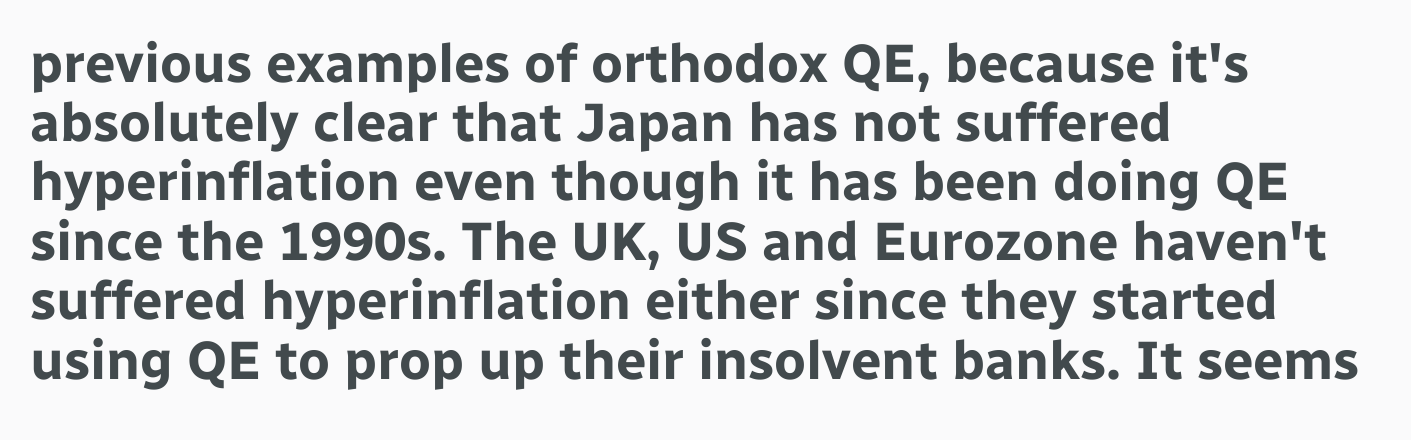previous examples of orthodox QE, because it's absolutely clear that Japan has not suffered hyperinflation even though it has been doing QE since the 1990s. The UK, US and Eurozone haven't suffered hyperinflation either since they started using QE to prop up their insolvent banks. It seems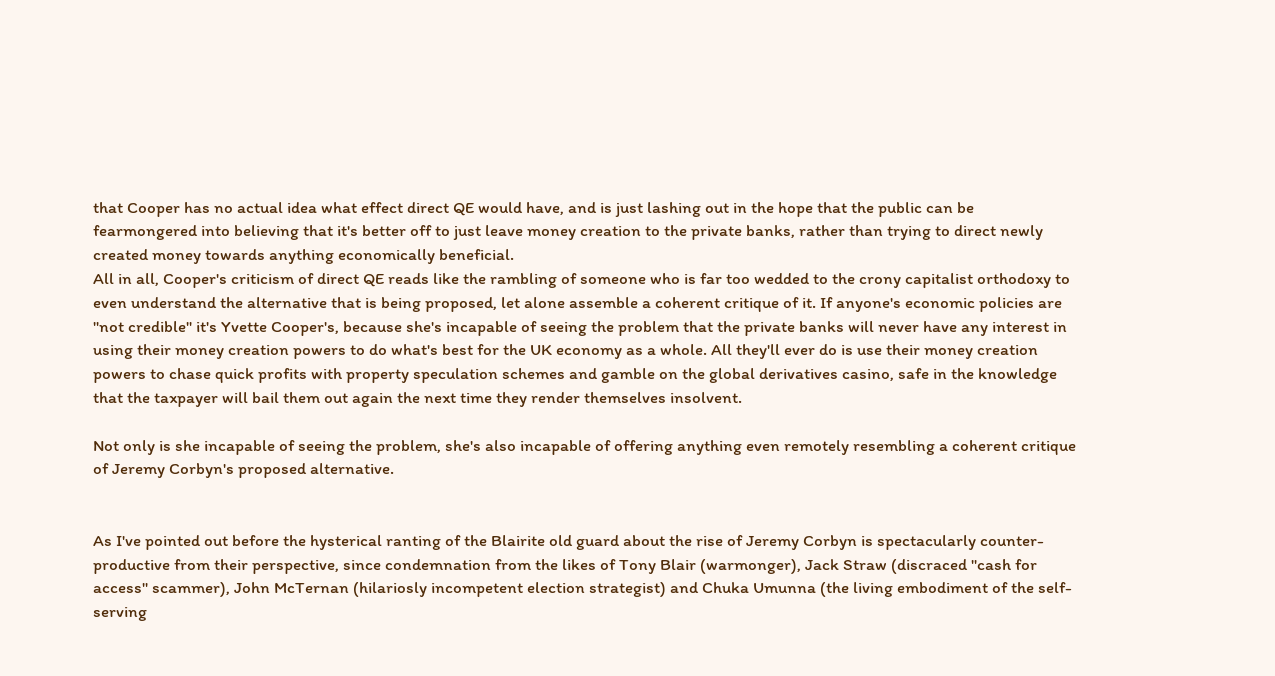that Cooper has no actual idea what effect direct QE would have, and is just lashing out in the hope that the public can be fearmongered into believing that it's better off to just leave money creation to the private banks, rather than trying to direct newly created money towards anything economically beneficial.
All in all, Cooper's criticism of direct QE reads like the rambling of someone who is far too wedded to the crony capitalist orthodoxy to even understand the alternative that is being proposed, let alone assemble a coherent critique of it. If anyone's economic policies are "not credible" it's Yvette Cooper's, because she's incapable of seeing the problem that the private banks will never have any interest in using their money creation powers to do what's best for the UK economy as a whole. All they'll ever do is use their money creation powers to chase quick profits with property speculation schemes and gamble on the global derivatives casino, safe in the knowledge that the taxpayer will bail them out again the next time they render themselves insolvent.

Not only is she incapable of seeing the problem, she's also incapable of offering anything even remotely resembling a coherent critique of Jeremy Corbyn's proposed alternative.


As I've pointed out before the hysterical ranting of the Blairite old guard about the rise of Jeremy Corbyn is spectacularly counter-productive from their perspective, since condemnation from the likes of Tony Blair (warmonger), Jack Straw (discraced "cash for access" scammer), John McTernan (hilariosly incompetent election strategist) and Chuka Umunna (the living embodiment of the self-serving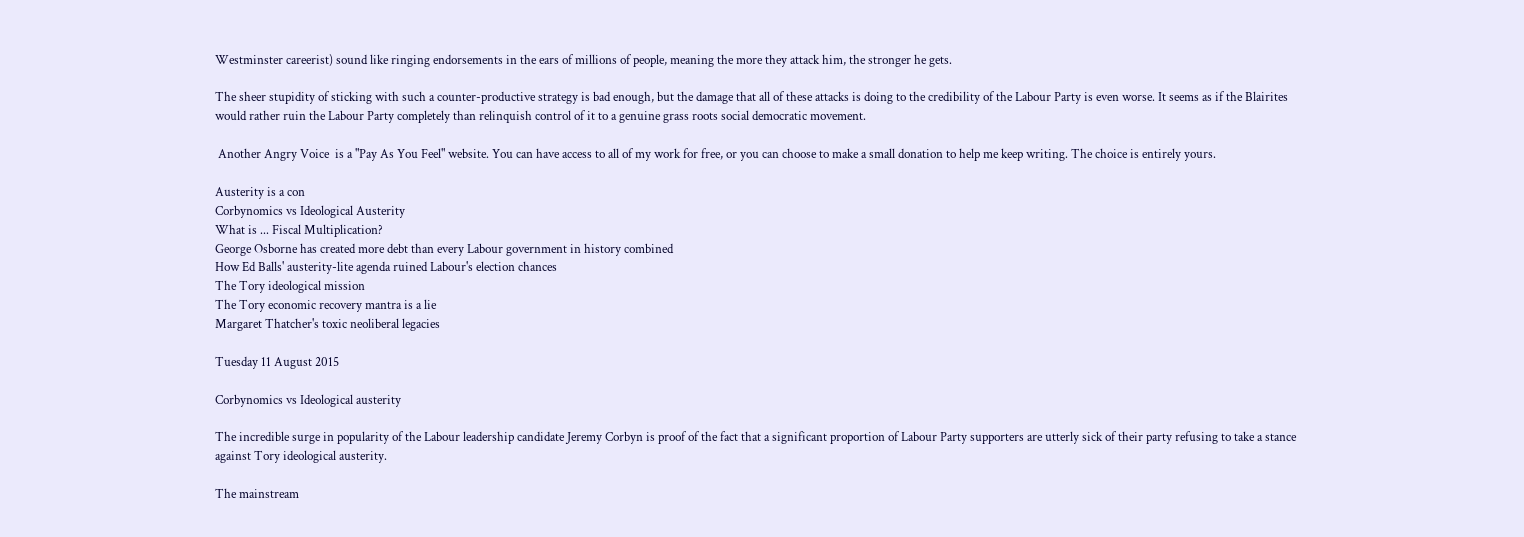Westminster careerist) sound like ringing endorsements in the ears of millions of people, meaning the more they attack him, the stronger he gets.

The sheer stupidity of sticking with such a counter-productive strategy is bad enough, but the damage that all of these attacks is doing to the credibility of the Labour Party is even worse. It seems as if the Blairites would rather ruin the Labour Party completely than relinquish control of it to a genuine grass roots social democratic movement.

 Another Angry Voice  is a "Pay As You Feel" website. You can have access to all of my work for free, or you can choose to make a small donation to help me keep writing. The choice is entirely yours.

Austerity is a con
Corbynomics vs Ideological Austerity
What is ... Fiscal Multiplication?
George Osborne has created more debt than every Labour government in history combined
How Ed Balls' austerity-lite agenda ruined Labour's election chances
The Tory ideological mission
The Tory economic recovery mantra is a lie
Margaret Thatcher's toxic neoliberal legacies

Tuesday 11 August 2015

Corbynomics vs Ideological austerity

The incredible surge in popularity of the Labour leadership candidate Jeremy Corbyn is proof of the fact that a significant proportion of Labour Party supporters are utterly sick of their party refusing to take a stance against Tory ideological austerity.

The mainstream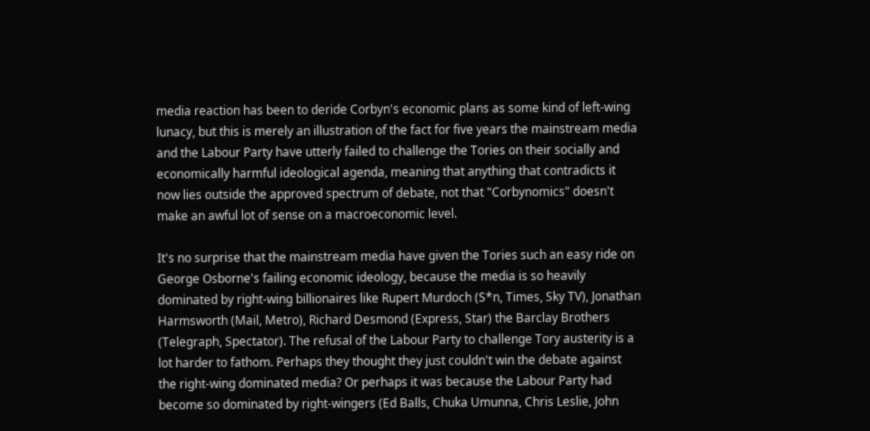media reaction has been to deride Corbyn's economic plans as some kind of left-wing lunacy, but this is merely an illustration of the fact for five years the mainstream media and the Labour Party have utterly failed to challenge the Tories on their socially and economically harmful ideological agenda, meaning that anything that contradicts it now lies outside the approved spectrum of debate, not that "Corbynomics" doesn't make an awful lot of sense on a macroeconomic level.

It's no surprise that the mainstream media have given the Tories such an easy ride on George Osborne's failing economic ideology, because the media is so heavily dominated by right-wing billionaires like Rupert Murdoch (S*n, Times, Sky TV), Jonathan Harmsworth (Mail, Metro), Richard Desmond (Express, Star) the Barclay Brothers (Telegraph, Spectator). The refusal of the Labour Party to challenge Tory austerity is a lot harder to fathom. Perhaps they thought they just couldn't win the debate against the right-wing dominated media? Or perhaps it was because the Labour Party had become so dominated by right-wingers (Ed Balls, Chuka Umunna, Chris Leslie, John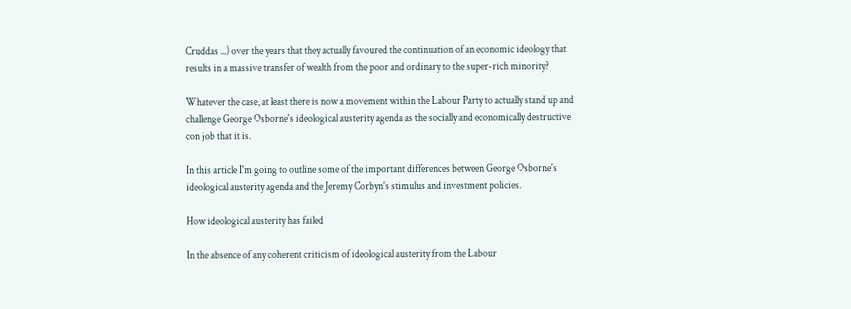Cruddas ...) over the years that they actually favoured the continuation of an economic ideology that results in a massive transfer of wealth from the poor and ordinary to the super-rich minority?

Whatever the case, at least there is now a movement within the Labour Party to actually stand up and challenge George Osborne's ideological austerity agenda as the socially and economically destructive con job that it is.

In this article I'm going to outline some of the important differences between George Osborne's ideological austerity agenda and the Jeremy Corbyn's stimulus and investment policies.

How ideological austerity has failed

In the absence of any coherent criticism of ideological austerity from the Labour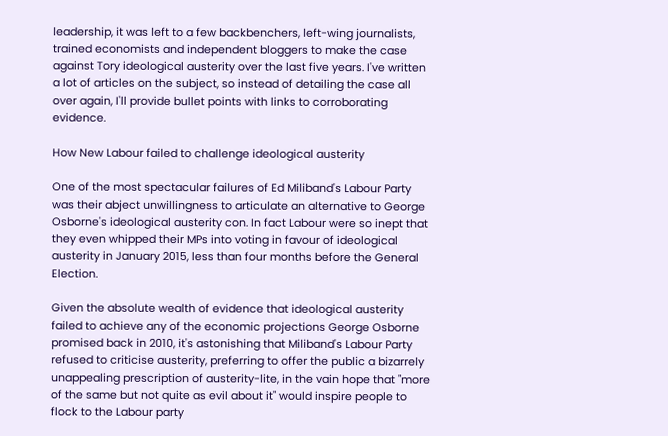leadership, it was left to a few backbenchers, left-wing journalists, trained economists and independent bloggers to make the case against Tory ideological austerity over the last five years. I've written a lot of articles on the subject, so instead of detailing the case all over again, I'll provide bullet points with links to corroborating evidence.

How New Labour failed to challenge ideological austerity

One of the most spectacular failures of Ed Miliband's Labour Party was their abject unwillingness to articulate an alternative to George Osborne's ideological austerity con. In fact Labour were so inept that they even whipped their MPs into voting in favour of ideological austerity in January 2015, less than four months before the General Election.

Given the absolute wealth of evidence that ideological austerity failed to achieve any of the economic projections George Osborne promised back in 2010, it's astonishing that Miliband's Labour Party refused to criticise austerity, preferring to offer the public a bizarrely unappealing prescription of austerity-lite, in the vain hope that "more of the same but not quite as evil about it" would inspire people to flock to the Labour party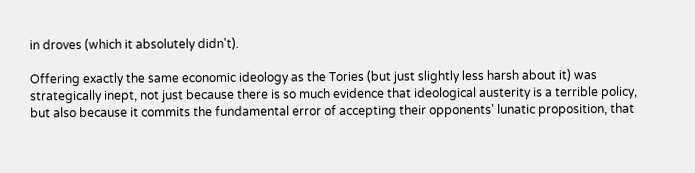in droves (which it absolutely didn't).

Offering exactly the same economic ideology as the Tories (but just slightly less harsh about it) was strategically inept, not just because there is so much evidence that ideological austerity is a terrible policy, but also because it commits the fundamental error of accepting their opponents' lunatic proposition, that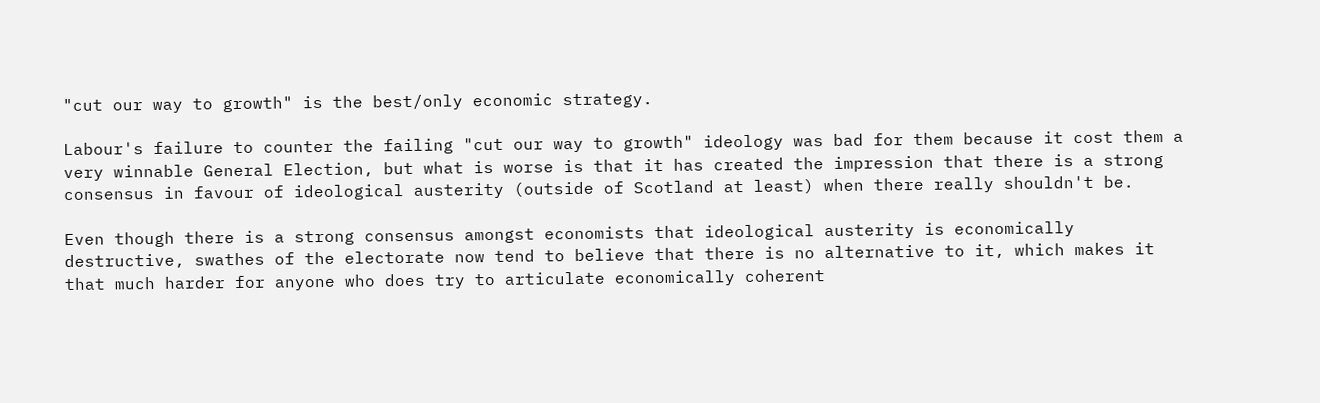"cut our way to growth" is the best/only economic strategy.

Labour's failure to counter the failing "cut our way to growth" ideology was bad for them because it cost them a very winnable General Election, but what is worse is that it has created the impression that there is a strong consensus in favour of ideological austerity (outside of Scotland at least) when there really shouldn't be.

Even though there is a strong consensus amongst economists that ideological austerity is economically destructive, swathes of the electorate now tend to believe that there is no alternative to it, which makes it that much harder for anyone who does try to articulate economically coherent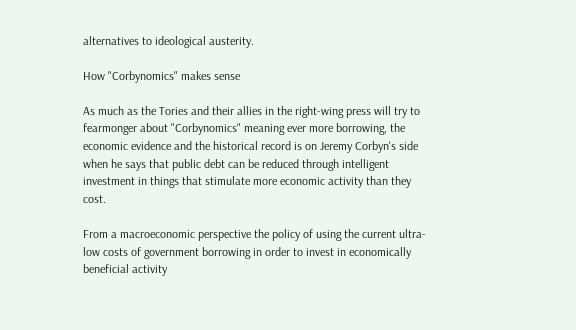alternatives to ideological austerity.

How "Corbynomics" makes sense

As much as the Tories and their allies in the right-wing press will try to fearmonger about "Corbynomics" meaning ever more borrowing, the economic evidence and the historical record is on Jeremy Corbyn's side when he says that public debt can be reduced through intelligent investment in things that stimulate more economic activity than they cost.

From a macroeconomic perspective the policy of using the current ultra-low costs of government borrowing in order to invest in economically beneficial activity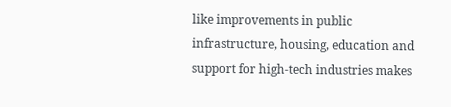like improvements in public infrastructure, housing, education and support for high-tech industries makes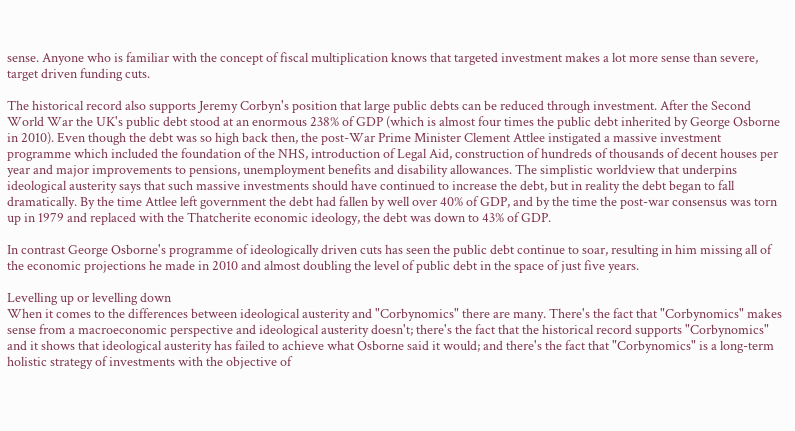sense. Anyone who is familiar with the concept of fiscal multiplication knows that targeted investment makes a lot more sense than severe, target driven funding cuts.

The historical record also supports Jeremy Corbyn's position that large public debts can be reduced through investment. After the Second World War the UK's public debt stood at an enormous 238% of GDP (which is almost four times the public debt inherited by George Osborne in 2010). Even though the debt was so high back then, the post-War Prime Minister Clement Attlee instigated a massive investment programme which included the foundation of the NHS, introduction of Legal Aid, construction of hundreds of thousands of decent houses per year and major improvements to pensions, unemployment benefits and disability allowances. The simplistic worldview that underpins ideological austerity says that such massive investments should have continued to increase the debt, but in reality the debt began to fall dramatically. By the time Attlee left government the debt had fallen by well over 40% of GDP, and by the time the post-war consensus was torn up in 1979 and replaced with the Thatcherite economic ideology, the debt was down to 43% of GDP.

In contrast George Osborne's programme of ideologically driven cuts has seen the public debt continue to soar, resulting in him missing all of the economic projections he made in 2010 and almost doubling the level of public debt in the space of just five years.

Levelling up or levelling down
When it comes to the differences between ideological austerity and "Corbynomics" there are many. There's the fact that "Corbynomics" makes sense from a macroeconomic perspective and ideological austerity doesn't; there's the fact that the historical record supports "Corbynomics" and it shows that ideological austerity has failed to achieve what Osborne said it would; and there's the fact that "Corbynomics" is a long-term holistic strategy of investments with the objective of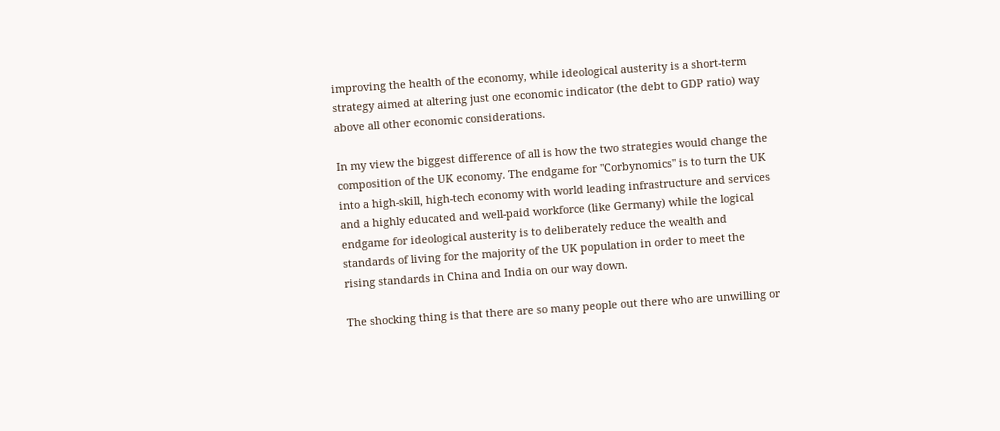improving the health of the economy, while ideological austerity is a short-term strategy aimed at altering just one economic indicator (the debt to GDP ratio) way above all other economic considerations.

In my view the biggest difference of all is how the two strategies would change the composition of the UK economy. The endgame for "Corbynomics" is to turn the UK into a high-skill, high-tech economy with world leading infrastructure and services and a highly educated and well-paid workforce (like Germany) while the logical endgame for ideological austerity is to deliberately reduce the wealth and standards of living for the majority of the UK population in order to meet the rising standards in China and India on our way down.

The shocking thing is that there are so many people out there who are unwilling or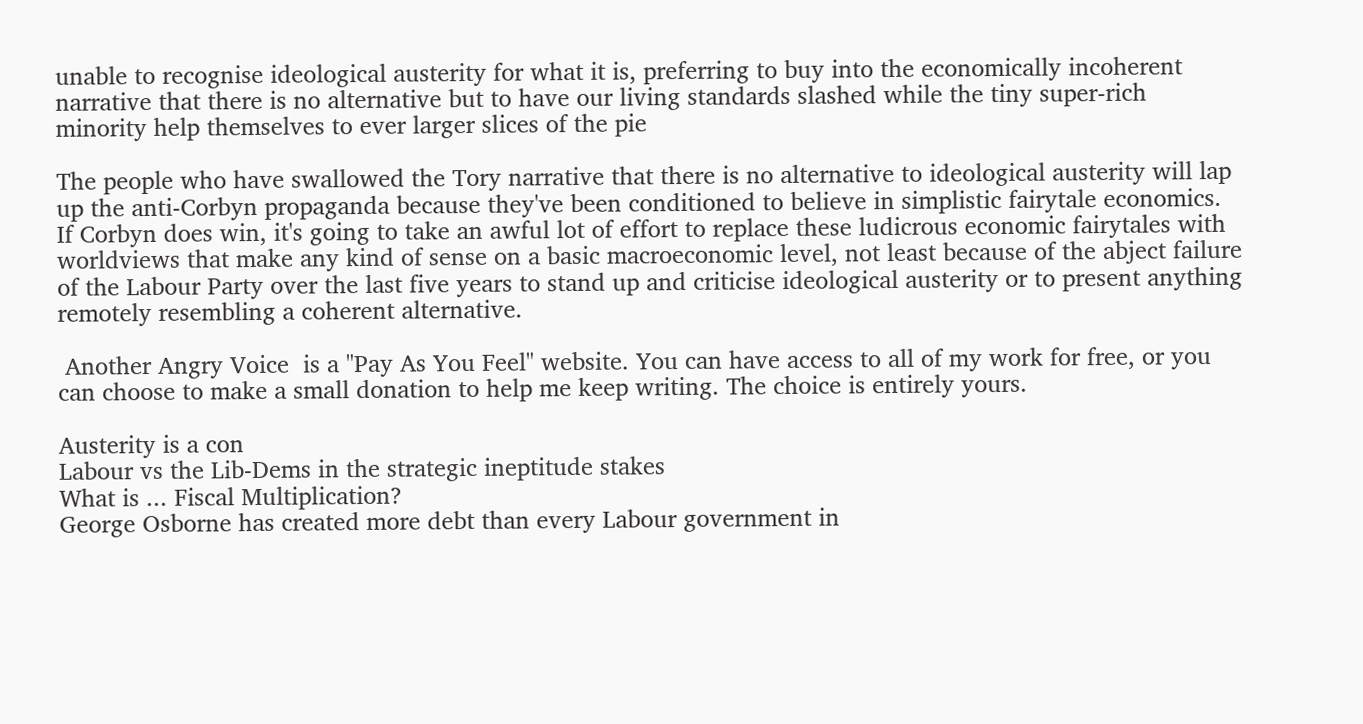unable to recognise ideological austerity for what it is, preferring to buy into the economically incoherent narrative that there is no alternative but to have our living standards slashed while the tiny super-rich minority help themselves to ever larger slices of the pie

The people who have swallowed the Tory narrative that there is no alternative to ideological austerity will lap up the anti-Corbyn propaganda because they've been conditioned to believe in simplistic fairytale economics. If Corbyn does win, it's going to take an awful lot of effort to replace these ludicrous economic fairytales with worldviews that make any kind of sense on a basic macroeconomic level, not least because of the abject failure of the Labour Party over the last five years to stand up and criticise ideological austerity or to present anything remotely resembling a coherent alternative.

 Another Angry Voice  is a "Pay As You Feel" website. You can have access to all of my work for free, or you can choose to make a small donation to help me keep writing. The choice is entirely yours.

Austerity is a con
Labour vs the Lib-Dems in the strategic ineptitude stakes
What is ... Fiscal Multiplication?
George Osborne has created more debt than every Labour government in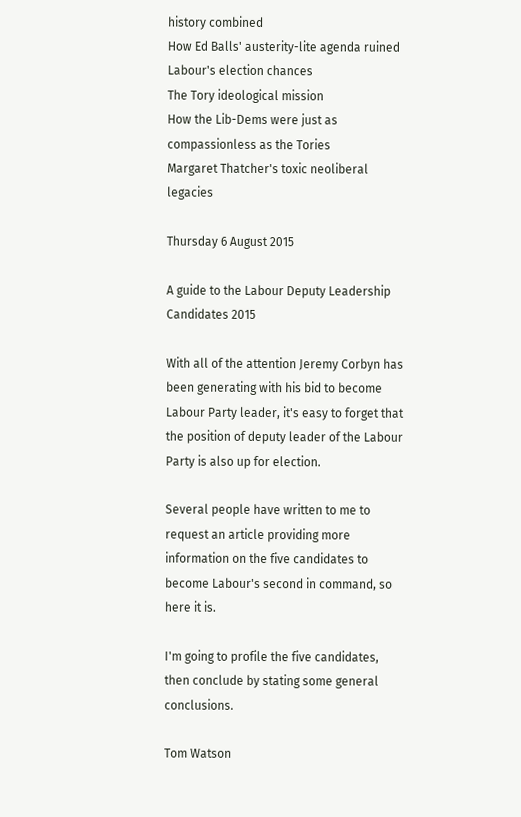history combined
How Ed Balls' austerity-lite agenda ruined Labour's election chances
The Tory ideological mission
How the Lib-Dems were just as compassionless as the Tories
Margaret Thatcher's toxic neoliberal legacies

Thursday 6 August 2015

A guide to the Labour Deputy Leadership Candidates 2015

With all of the attention Jeremy Corbyn has been generating with his bid to become Labour Party leader, it's easy to forget that the position of deputy leader of the Labour Party is also up for election.

Several people have written to me to request an article providing more information on the five candidates to become Labour's second in command, so here it is.

I'm going to profile the five candidates, then conclude by stating some general conclusions.

Tom Watson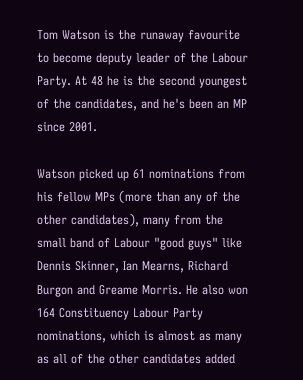Tom Watson is the runaway favourite to become deputy leader of the Labour Party. At 48 he is the second youngest of the candidates, and he's been an MP since 2001.

Watson picked up 61 nominations from his fellow MPs (more than any of the other candidates), many from the small band of Labour "good guys" like Dennis Skinner, Ian Mearns, Richard Burgon and Greame Morris. He also won 164 Constituency Labour Party nominations, which is almost as many as all of the other candidates added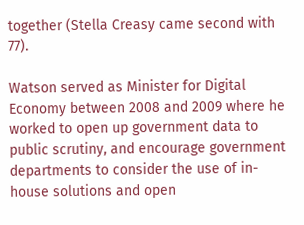together (Stella Creasy came second with 77).

Watson served as Minister for Digital Economy between 2008 and 2009 where he worked to open up government data to public scrutiny, and encourage government departments to consider the use of in-house solutions and open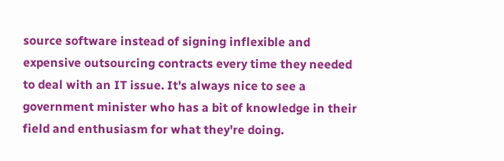source software instead of signing inflexible and expensive outsourcing contracts every time they needed to deal with an IT issue. It's always nice to see a government minister who has a bit of knowledge in their field and enthusiasm for what they're doing.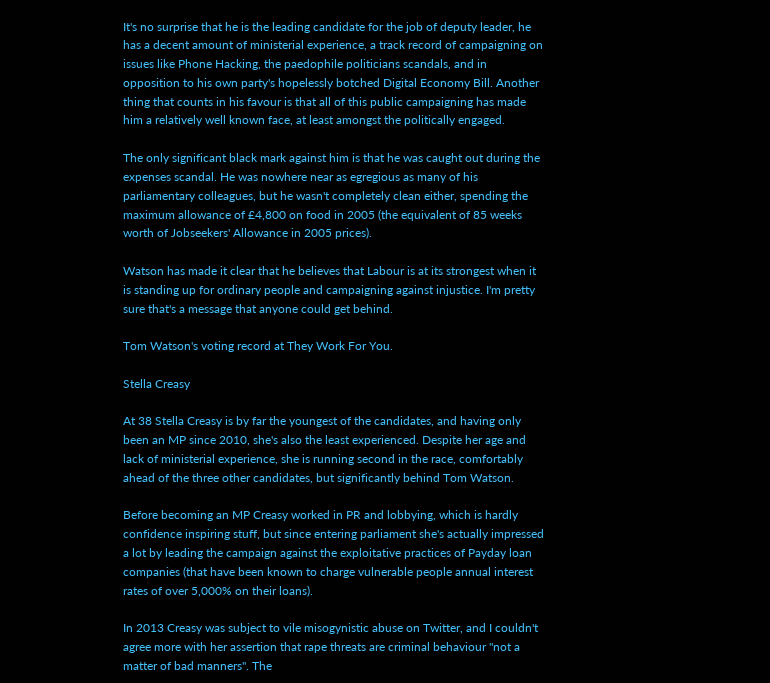It's no surprise that he is the leading candidate for the job of deputy leader, he has a decent amount of ministerial experience, a track record of campaigning on issues like Phone Hacking, the paedophile politicians scandals, and in opposition to his own party's hopelessly botched Digital Economy Bill. Another thing that counts in his favour is that all of this public campaigning has made him a relatively well known face, at least amongst the politically engaged.

The only significant black mark against him is that he was caught out during the expenses scandal. He was nowhere near as egregious as many of his parliamentary colleagues, but he wasn't completely clean either, spending the maximum allowance of £4,800 on food in 2005 (the equivalent of 85 weeks worth of Jobseekers' Allowance in 2005 prices).

Watson has made it clear that he believes that Labour is at its strongest when it is standing up for ordinary people and campaigning against injustice. I'm pretty sure that's a message that anyone could get behind.

Tom Watson's voting record at They Work For You.

Stella Creasy

At 38 Stella Creasy is by far the youngest of the candidates, and having only been an MP since 2010, she's also the least experienced. Despite her age and lack of ministerial experience, she is running second in the race, comfortably ahead of the three other candidates, but significantly behind Tom Watson.

Before becoming an MP Creasy worked in PR and lobbying, which is hardly confidence inspiring stuff, but since entering parliament she's actually impressed a lot by leading the campaign against the exploitative practices of Payday loan companies (that have been known to charge vulnerable people annual interest rates of over 5,000% on their loans).

In 2013 Creasy was subject to vile misogynistic abuse on Twitter, and I couldn't agree more with her assertion that rape threats are criminal behaviour "not a matter of bad manners". The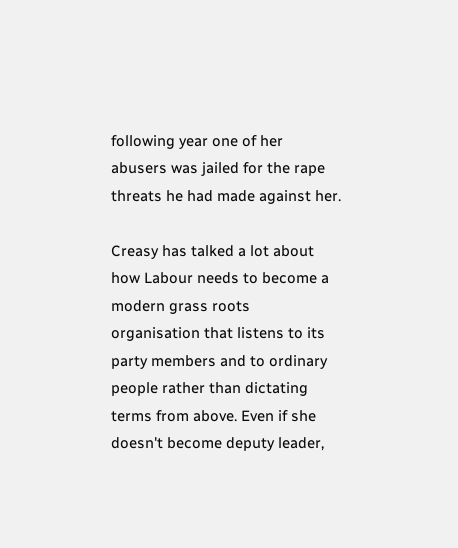following year one of her abusers was jailed for the rape threats he had made against her.

Creasy has talked a lot about how Labour needs to become a modern grass roots organisation that listens to its party members and to ordinary people rather than dictating terms from above. Even if she doesn't become deputy leader,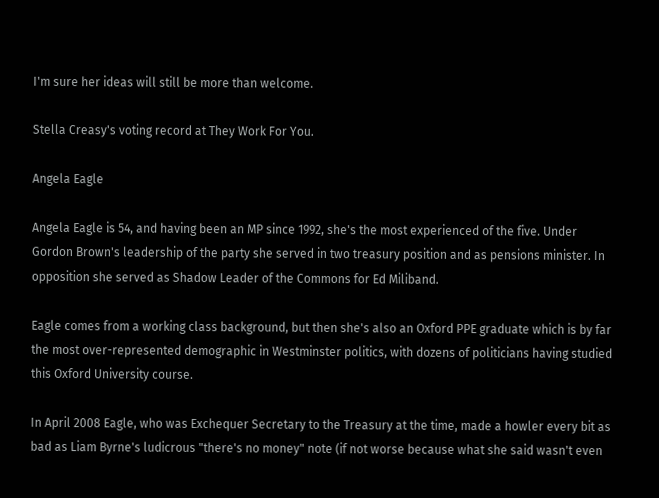I'm sure her ideas will still be more than welcome.

Stella Creasy's voting record at They Work For You.

Angela Eagle

Angela Eagle is 54, and having been an MP since 1992, she's the most experienced of the five. Under Gordon Brown's leadership of the party she served in two treasury position and as pensions minister. In opposition she served as Shadow Leader of the Commons for Ed Miliband.

Eagle comes from a working class background, but then she's also an Oxford PPE graduate which is by far the most over-represented demographic in Westminster politics, with dozens of politicians having studied this Oxford University course.

In April 2008 Eagle, who was Exchequer Secretary to the Treasury at the time, made a howler every bit as bad as Liam Byrne's ludicrous "there's no money" note (if not worse because what she said wasn't even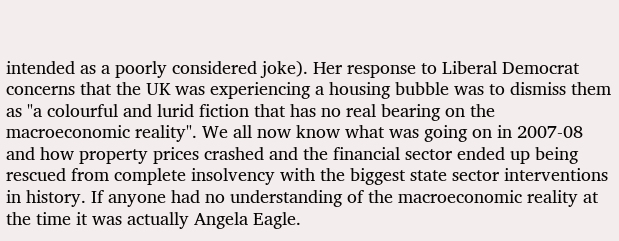intended as a poorly considered joke). Her response to Liberal Democrat concerns that the UK was experiencing a housing bubble was to dismiss them as "a colourful and lurid fiction that has no real bearing on the macroeconomic reality". We all now know what was going on in 2007-08 and how property prices crashed and the financial sector ended up being rescued from complete insolvency with the biggest state sector interventions in history. If anyone had no understanding of the macroeconomic reality at the time it was actually Angela Eagle.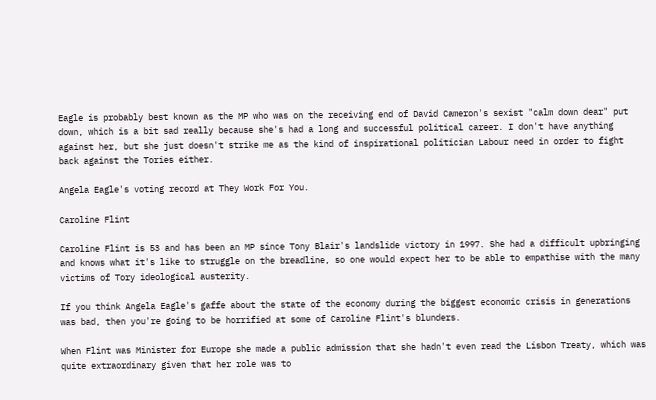Eagle is probably best known as the MP who was on the receiving end of David Cameron's sexist "calm down dear" put down, which is a bit sad really because she's had a long and successful political career. I don't have anything against her, but she just doesn't strike me as the kind of inspirational politician Labour need in order to fight back against the Tories either.

Angela Eagle's voting record at They Work For You.

Caroline Flint

Caroline Flint is 53 and has been an MP since Tony Blair's landslide victory in 1997. She had a difficult upbringing and knows what it's like to struggle on the breadline, so one would expect her to be able to empathise with the many victims of Tory ideological austerity.

If you think Angela Eagle's gaffe about the state of the economy during the biggest economic crisis in generations was bad, then you're going to be horrified at some of Caroline Flint's blunders.

When Flint was Minister for Europe she made a public admission that she hadn't even read the Lisbon Treaty, which was quite extraordinary given that her role was to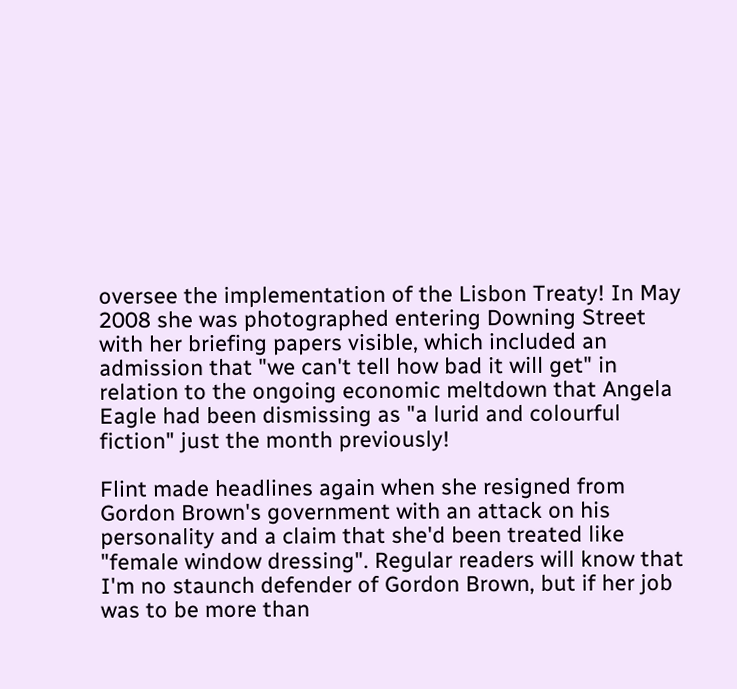oversee the implementation of the Lisbon Treaty! In May 2008 she was photographed entering Downing Street with her briefing papers visible, which included an admission that "we can't tell how bad it will get" in relation to the ongoing economic meltdown that Angela Eagle had been dismissing as "a lurid and colourful fiction" just the month previously!

Flint made headlines again when she resigned from Gordon Brown's government with an attack on his personality and a claim that she'd been treated like "female window dressing". Regular readers will know that I'm no staunch defender of Gordon Brown, but if her job was to be more than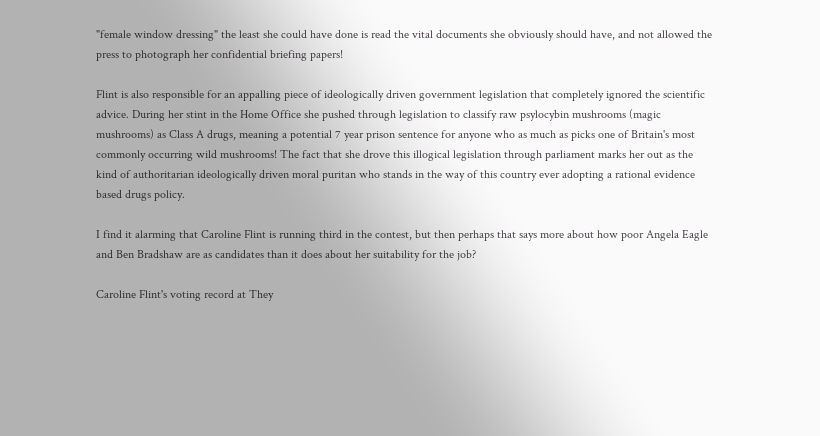"female window dressing" the least she could have done is read the vital documents she obviously should have, and not allowed the press to photograph her confidential briefing papers!

Flint is also responsible for an appalling piece of ideologically driven government legislation that completely ignored the scientific advice. During her stint in the Home Office she pushed through legislation to classify raw psylocybin mushrooms (magic mushrooms) as Class A drugs, meaning a potential 7 year prison sentence for anyone who as much as picks one of Britain's most commonly occurring wild mushrooms! The fact that she drove this illogical legislation through parliament marks her out as the kind of authoritarian ideologically driven moral puritan who stands in the way of this country ever adopting a rational evidence based drugs policy.

I find it alarming that Caroline Flint is running third in the contest, but then perhaps that says more about how poor Angela Eagle and Ben Bradshaw are as candidates than it does about her suitability for the job?

Caroline Flint's voting record at They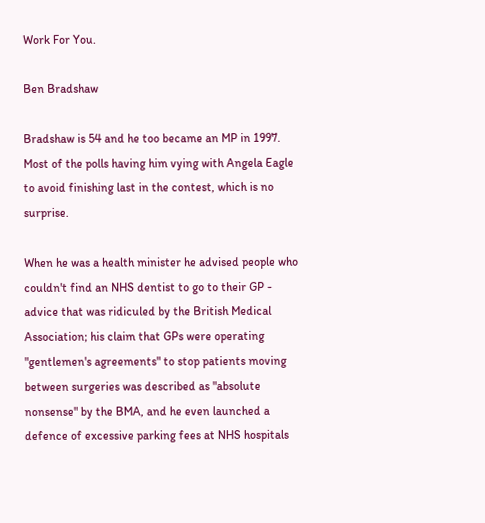Work For You.

Ben Bradshaw

Bradshaw is 54 and he too became an MP in 1997. Most of the polls having him vying with Angela Eagle to avoid finishing last in the contest, which is no surprise.

When he was a health minister he advised people who couldn't find an NHS dentist to go to their GP - advice that was ridiculed by the British Medical Association; his claim that GPs were operating "gentlemen's agreements" to stop patients moving between surgeries was described as "absolute nonsense" by the BMA, and he even launched a defence of excessive parking fees at NHS hospitals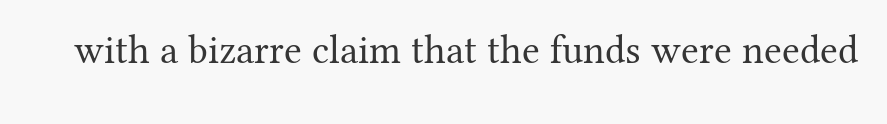with a bizarre claim that the funds were needed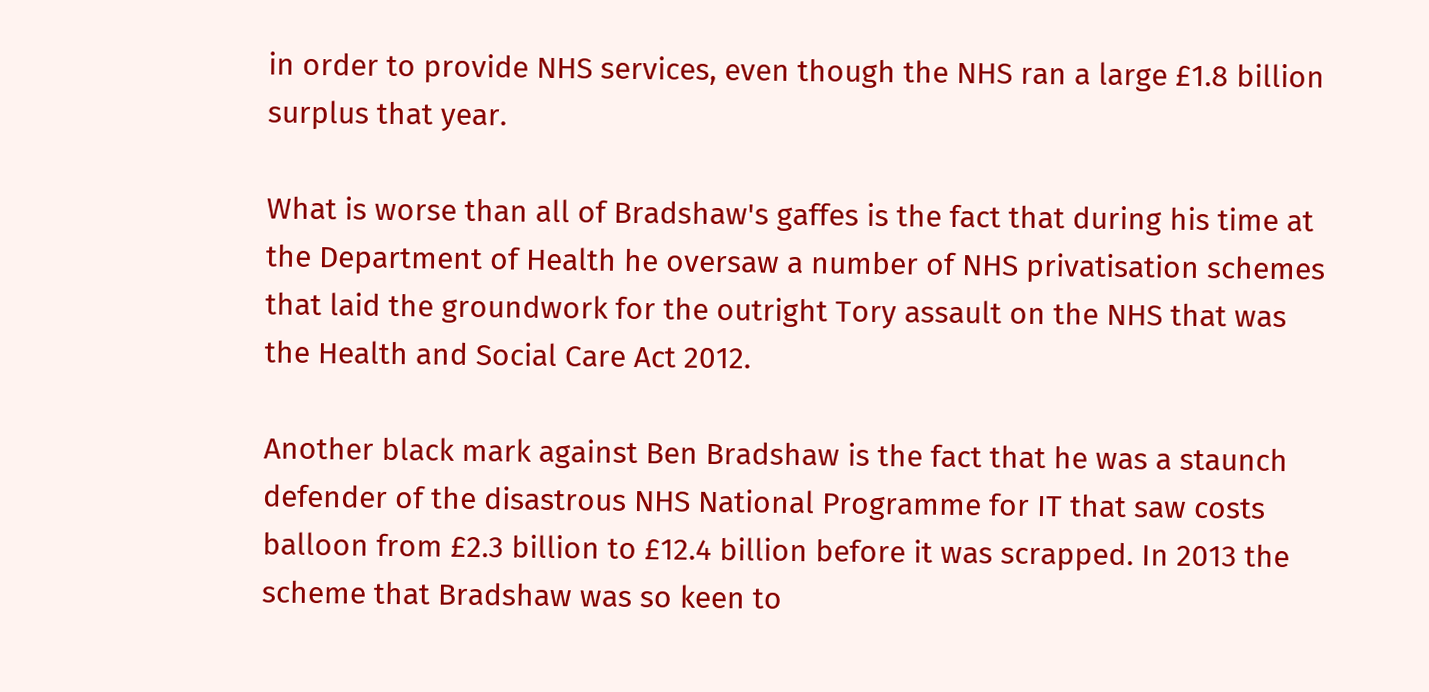in order to provide NHS services, even though the NHS ran a large £1.8 billion surplus that year.

What is worse than all of Bradshaw's gaffes is the fact that during his time at the Department of Health he oversaw a number of NHS privatisation schemes that laid the groundwork for the outright Tory assault on the NHS that was the Health and Social Care Act 2012.

Another black mark against Ben Bradshaw is the fact that he was a staunch defender of the disastrous NHS National Programme for IT that saw costs balloon from £2.3 billion to £12.4 billion before it was scrapped. In 2013 the scheme that Bradshaw was so keen to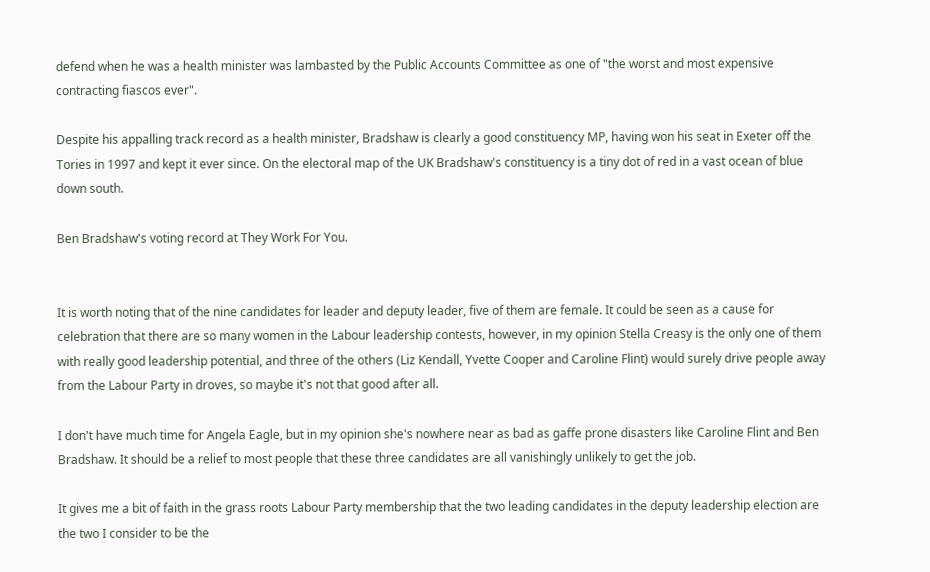defend when he was a health minister was lambasted by the Public Accounts Committee as one of "the worst and most expensive contracting fiascos ever".

Despite his appalling track record as a health minister, Bradshaw is clearly a good constituency MP, having won his seat in Exeter off the Tories in 1997 and kept it ever since. On the electoral map of the UK Bradshaw's constituency is a tiny dot of red in a vast ocean of blue down south.

Ben Bradshaw's voting record at They Work For You.


It is worth noting that of the nine candidates for leader and deputy leader, five of them are female. It could be seen as a cause for celebration that there are so many women in the Labour leadership contests, however, in my opinion Stella Creasy is the only one of them with really good leadership potential, and three of the others (Liz Kendall, Yvette Cooper and Caroline Flint) would surely drive people away from the Labour Party in droves, so maybe it's not that good after all.

I don't have much time for Angela Eagle, but in my opinion she's nowhere near as bad as gaffe prone disasters like Caroline Flint and Ben Bradshaw. It should be a relief to most people that these three candidates are all vanishingly unlikely to get the job.

It gives me a bit of faith in the grass roots Labour Party membership that the two leading candidates in the deputy leadership election are the two I consider to be the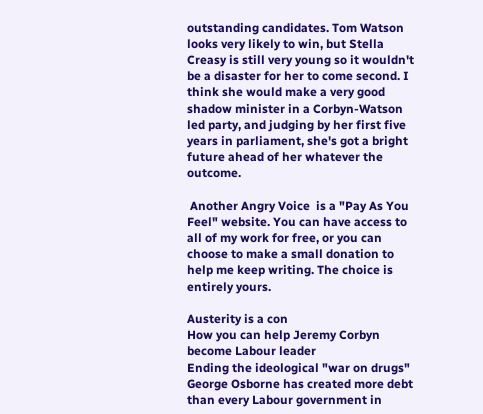outstanding candidates. Tom Watson looks very likely to win, but Stella Creasy is still very young so it wouldn't be a disaster for her to come second. I think she would make a very good shadow minister in a Corbyn-Watson led party, and judging by her first five years in parliament, she's got a bright future ahead of her whatever the outcome.

 Another Angry Voice  is a "Pay As You Feel" website. You can have access to all of my work for free, or you can choose to make a small donation to help me keep writing. The choice is entirely yours.

Austerity is a con
How you can help Jeremy Corbyn become Labour leader
Ending the ideological "war on drugs"
George Osborne has created more debt than every Labour government in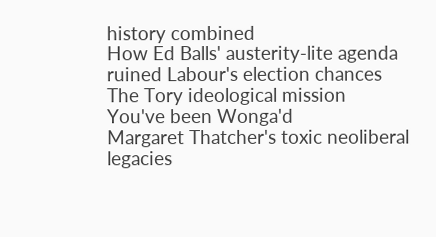history combined
How Ed Balls' austerity-lite agenda ruined Labour's election chances
The Tory ideological mission
You've been Wonga'd
Margaret Thatcher's toxic neoliberal legacies